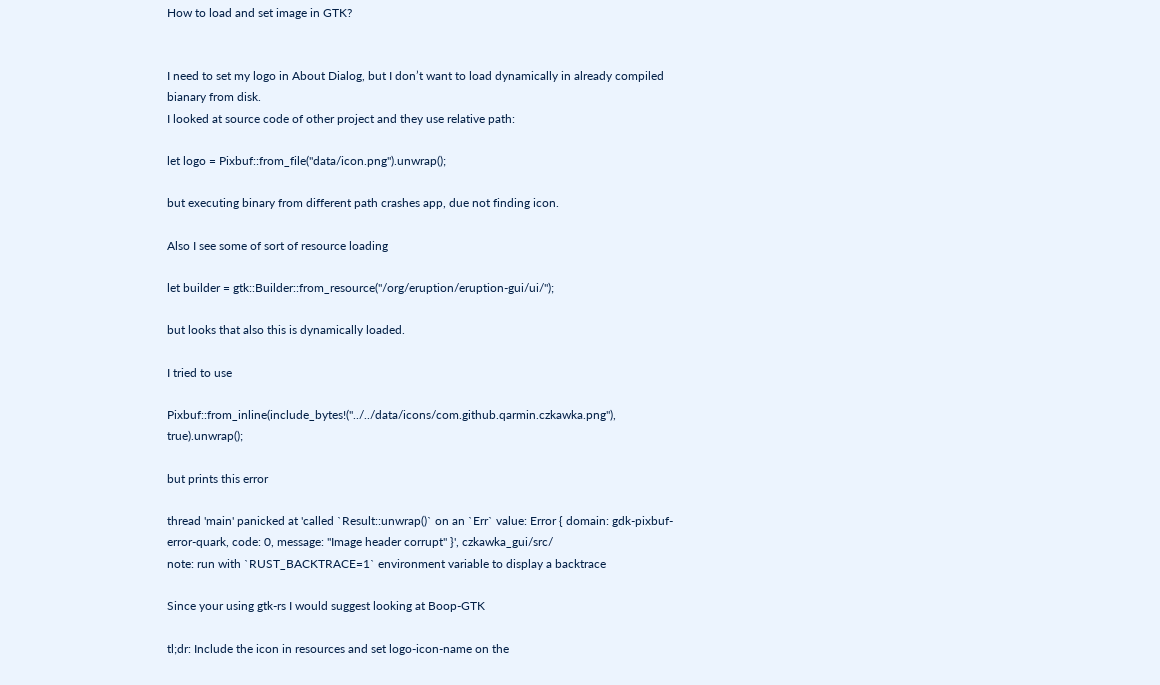How to load and set image in GTK?


I need to set my logo in About Dialog, but I don’t want to load dynamically in already compiled bianary from disk.
I looked at source code of other project and they use relative path:

let logo = Pixbuf::from_file("data/icon.png").unwrap();

but executing binary from different path crashes app, due not finding icon.

Also I see some of sort of resource loading

let builder = gtk::Builder::from_resource("/org/eruption/eruption-gui/ui/");

but looks that also this is dynamically loaded.

I tried to use

Pixbuf::from_inline(include_bytes!("../../data/icons/com.github.qarmin.czkawka.png"), true).unwrap();

but prints this error

thread 'main' panicked at 'called `Result::unwrap()` on an `Err` value: Error { domain: gdk-pixbuf-error-quark, code: 0, message: "Image header corrupt" }', czkawka_gui/src/
note: run with `RUST_BACKTRACE=1` environment variable to display a backtrace

Since your using gtk-rs I would suggest looking at Boop-GTK

tl;dr: Include the icon in resources and set logo-icon-name on the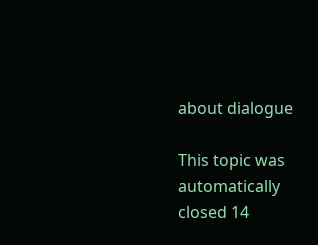about dialogue

This topic was automatically closed 14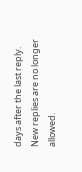days after the last reply. New replies are no longer allowed.